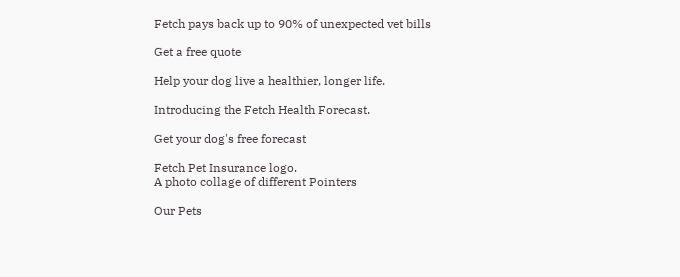Fetch pays back up to 90% of unexpected vet bills

Get a free quote

Help your dog live a healthier, longer life.

Introducing the Fetch Health Forecast.

Get your dog's free forecast

Fetch Pet Insurance logo.
A photo collage of different Pointers

Our Pets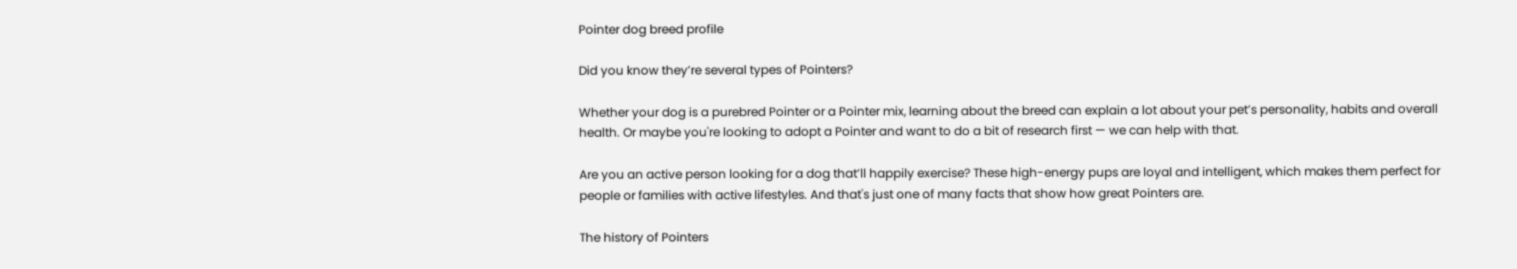Pointer dog breed profile

Did you know they’re several types of Pointers?

Whether your dog is a purebred Pointer or a Pointer mix, learning about the breed can explain a lot about your pet’s personality, habits and overall health. Or maybe you're looking to adopt a Pointer and want to do a bit of research first — we can help with that.

Are you an active person looking for a dog that’ll happily exercise? These high-energy pups are loyal and intelligent, which makes them perfect for people or families with active lifestyles. And that's just one of many facts that show how great Pointers are.

The history of Pointers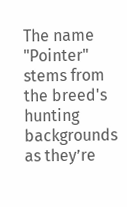The name "Pointer" stems from the breed's hunting backgrounds as they’re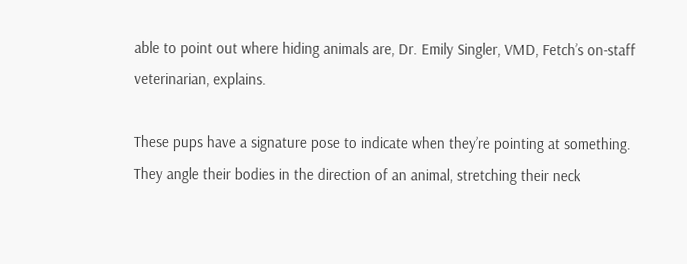able to point out where hiding animals are, Dr. Emily Singler, VMD, Fetch’s on-staff veterinarian, explains.

These pups have a signature pose to indicate when they’re pointing at something. They angle their bodies in the direction of an animal, stretching their neck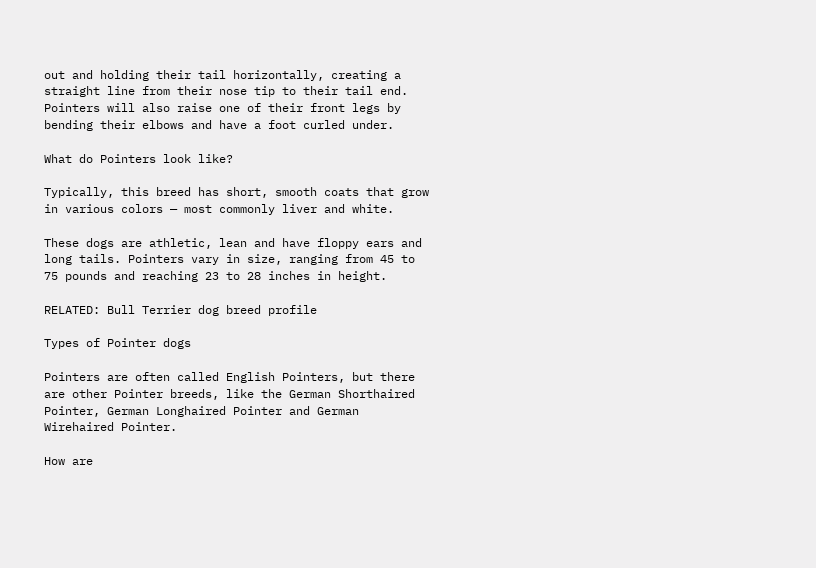out and holding their tail horizontally, creating a straight line from their nose tip to their tail end. Pointers will also raise one of their front legs by bending their elbows and have a foot curled under.

What do Pointers look like?

Typically, this breed has short, smooth coats that grow in various colors — most commonly liver and white.

These dogs are athletic, lean and have floppy ears and long tails. Pointers vary in size, ranging from 45 to 75 pounds and reaching 23 to 28 inches in height.

RELATED: Bull Terrier dog breed profile

Types of Pointer dogs

Pointers are often called English Pointers, but there are other Pointer breeds, like the German Shorthaired Pointer, German Longhaired Pointer and German Wirehaired Pointer.

How are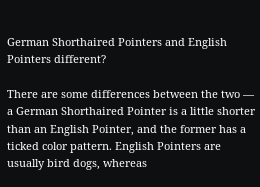German Shorthaired Pointers and English Pointers different?

There are some differences between the two — a German Shorthaired Pointer is a little shorter than an English Pointer, and the former has a ticked color pattern. English Pointers are usually bird dogs, whereas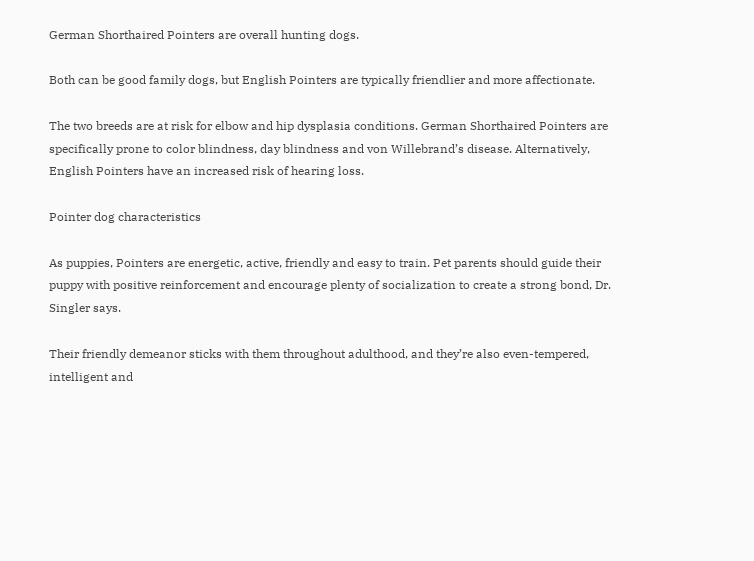German Shorthaired Pointers are overall hunting dogs.

Both can be good family dogs, but English Pointers are typically friendlier and more affectionate.

The two breeds are at risk for elbow and hip dysplasia conditions. German Shorthaired Pointers are specifically prone to color blindness, day blindness and von Willebrand’s disease. Alternatively, English Pointers have an increased risk of hearing loss.

Pointer dog characteristics

As puppies, Pointers are energetic, active, friendly and easy to train. Pet parents should guide their puppy with positive reinforcement and encourage plenty of socialization to create a strong bond, Dr. Singler says.

Their friendly demeanor sticks with them throughout adulthood, and they’re also even-tempered, intelligent and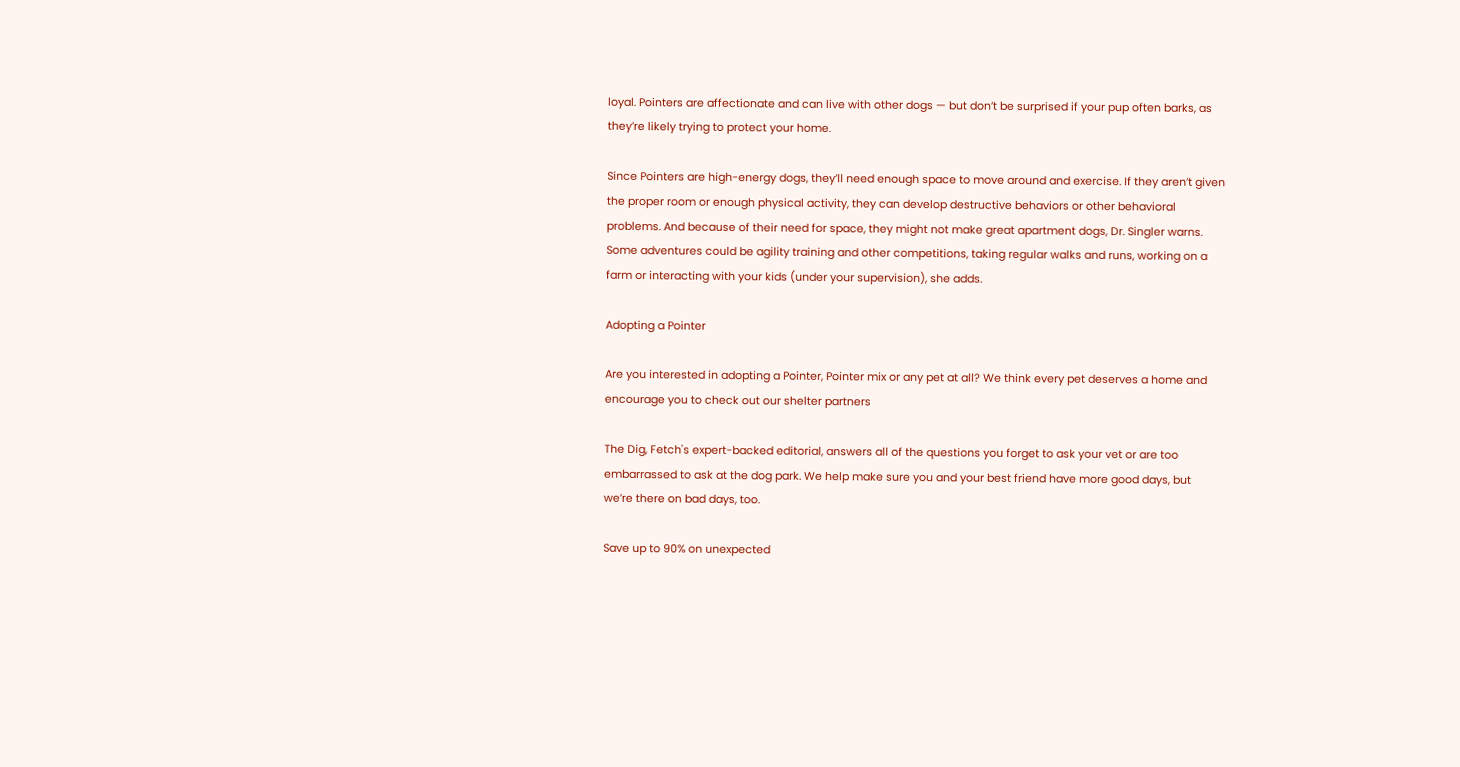loyal. Pointers are affectionate and can live with other dogs — but don’t be surprised if your pup often barks, as they’re likely trying to protect your home.

Since Pointers are high-energy dogs, they’ll need enough space to move around and exercise. If they aren’t given the proper room or enough physical activity, they can develop destructive behaviors or other behavioral problems. And because of their need for space, they might not make great apartment dogs, Dr. Singler warns. Some adventures could be agility training and other competitions, taking regular walks and runs, working on a farm or interacting with your kids (under your supervision), she adds.

Adopting a Pointer

Are you interested in adopting a Pointer, Pointer mix or any pet at all? We think every pet deserves a home and encourage you to check out our shelter partners

The Dig, Fetch's expert-backed editorial, answers all of the questions you forget to ask your vet or are too embarrassed to ask at the dog park. We help make sure you and your best friend have more good days, but we’re there on bad days, too.

Save up to 90% on unexpected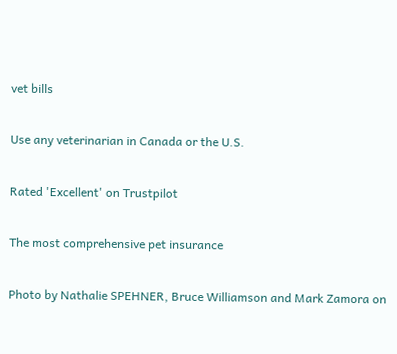vet bills

Use any veterinarian in Canada or the U.S.

Rated 'Excellent' on Trustpilot

The most comprehensive pet insurance

Photo by Nathalie SPEHNER, Bruce Williamson and Mark Zamora on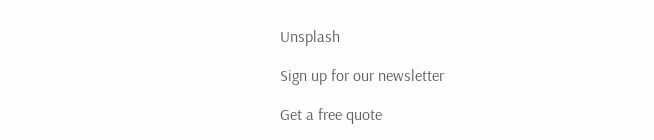Unsplash

Sign up for our newsletter

Get a free quote